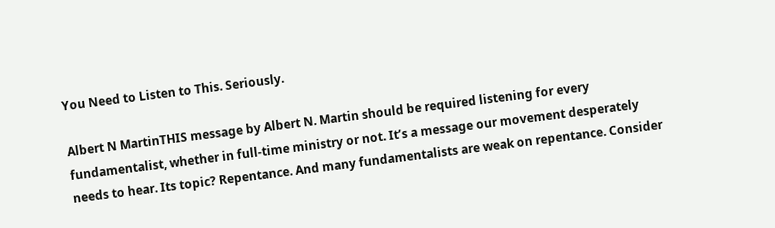You Need to Listen to This. Seriously.

Albert N MartinTHIS message by Albert N. Martin should be required listening for every fundamentalist, whether in full-time ministry or not. It’s a message our movement desperately needs to hear. Its topic? Repentance. And many fundamentalists are weak on repentance. Consider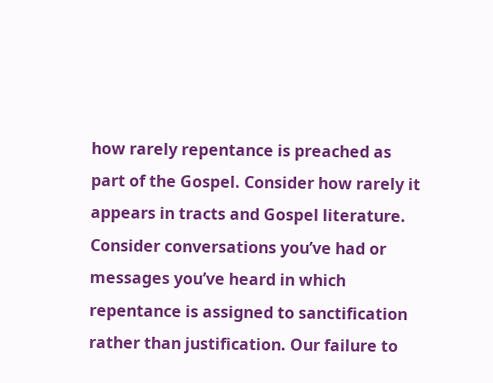how rarely repentance is preached as part of the Gospel. Consider how rarely it appears in tracts and Gospel literature. Consider conversations you’ve had or messages you’ve heard in which repentance is assigned to sanctification rather than justification. Our failure to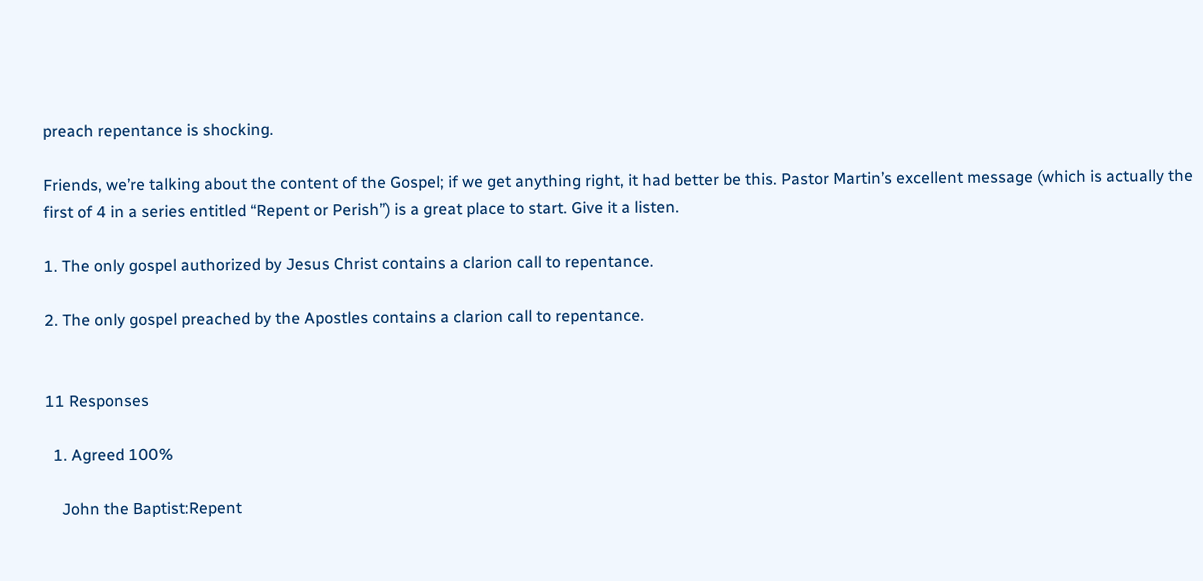preach repentance is shocking.

Friends, we’re talking about the content of the Gospel; if we get anything right, it had better be this. Pastor Martin’s excellent message (which is actually the first of 4 in a series entitled “Repent or Perish”) is a great place to start. Give it a listen.

1. The only gospel authorized by Jesus Christ contains a clarion call to repentance.

2. The only gospel preached by the Apostles contains a clarion call to repentance.


11 Responses

  1. Agreed 100%

    John the Baptist:Repent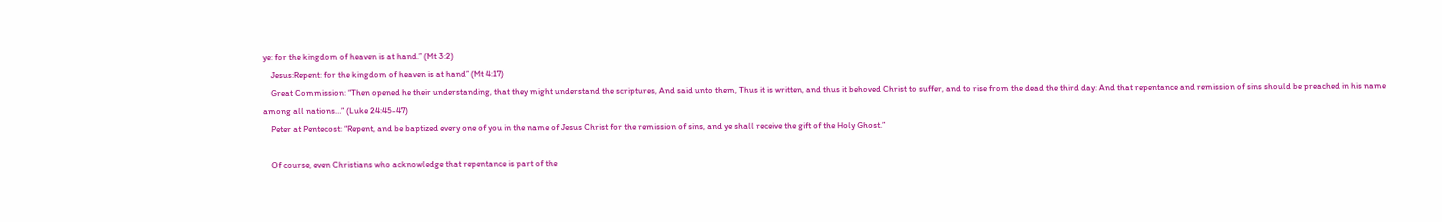ye: for the kingdom of heaven is at hand.” (Mt 3:2)
    Jesus:Repent: for the kingdom of heaven is at hand” (Mt 4:17)
    Great Commission: “Then opened he their understanding, that they might understand the scriptures, And said unto them, Thus it is written, and thus it behoved Christ to suffer, and to rise from the dead the third day: And that repentance and remission of sins should be preached in his name among all nations…” (Luke 24:45-47)
    Peter at Pentecost: “Repent, and be baptized every one of you in the name of Jesus Christ for the remission of sins, and ye shall receive the gift of the Holy Ghost.”

    Of course, even Christians who acknowledge that repentance is part of the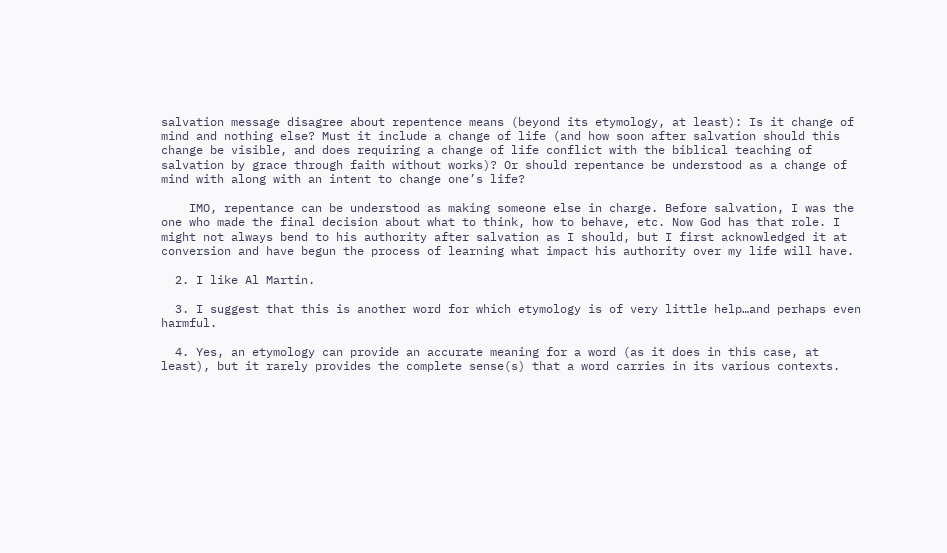salvation message disagree about repentence means (beyond its etymology, at least): Is it change of mind and nothing else? Must it include a change of life (and how soon after salvation should this change be visible, and does requiring a change of life conflict with the biblical teaching of salvation by grace through faith without works)? Or should repentance be understood as a change of mind with along with an intent to change one’s life?

    IMO, repentance can be understood as making someone else in charge. Before salvation, I was the one who made the final decision about what to think, how to behave, etc. Now God has that role. I might not always bend to his authority after salvation as I should, but I first acknowledged it at conversion and have begun the process of learning what impact his authority over my life will have.

  2. I like Al Martin.

  3. I suggest that this is another word for which etymology is of very little help…and perhaps even harmful.

  4. Yes, an etymology can provide an accurate meaning for a word (as it does in this case, at least), but it rarely provides the complete sense(s) that a word carries in its various contexts.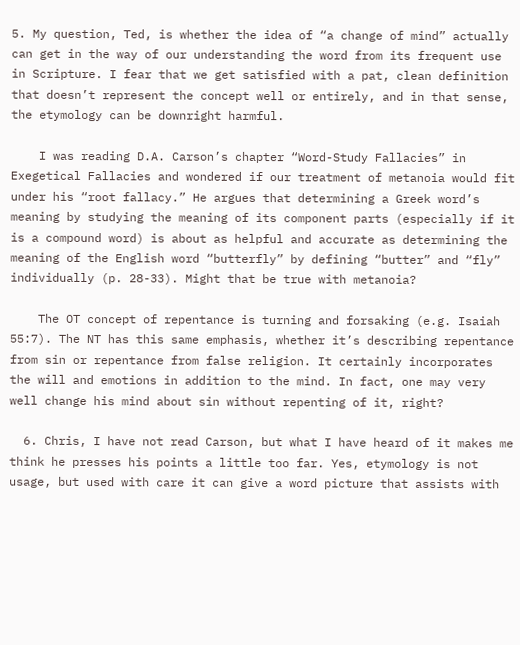5. My question, Ted, is whether the idea of “a change of mind” actually can get in the way of our understanding the word from its frequent use in Scripture. I fear that we get satisfied with a pat, clean definition that doesn’t represent the concept well or entirely, and in that sense, the etymology can be downright harmful.

    I was reading D.A. Carson’s chapter “Word-Study Fallacies” in Exegetical Fallacies and wondered if our treatment of metanoia would fit under his “root fallacy.” He argues that determining a Greek word’s meaning by studying the meaning of its component parts (especially if it is a compound word) is about as helpful and accurate as determining the meaning of the English word “butterfly” by defining “butter” and “fly” individually (p. 28-33). Might that be true with metanoia?

    The OT concept of repentance is turning and forsaking (e.g. Isaiah 55:7). The NT has this same emphasis, whether it’s describing repentance from sin or repentance from false religion. It certainly incorporates the will and emotions in addition to the mind. In fact, one may very well change his mind about sin without repenting of it, right?

  6. Chris, I have not read Carson, but what I have heard of it makes me think he presses his points a little too far. Yes, etymology is not usage, but used with care it can give a word picture that assists with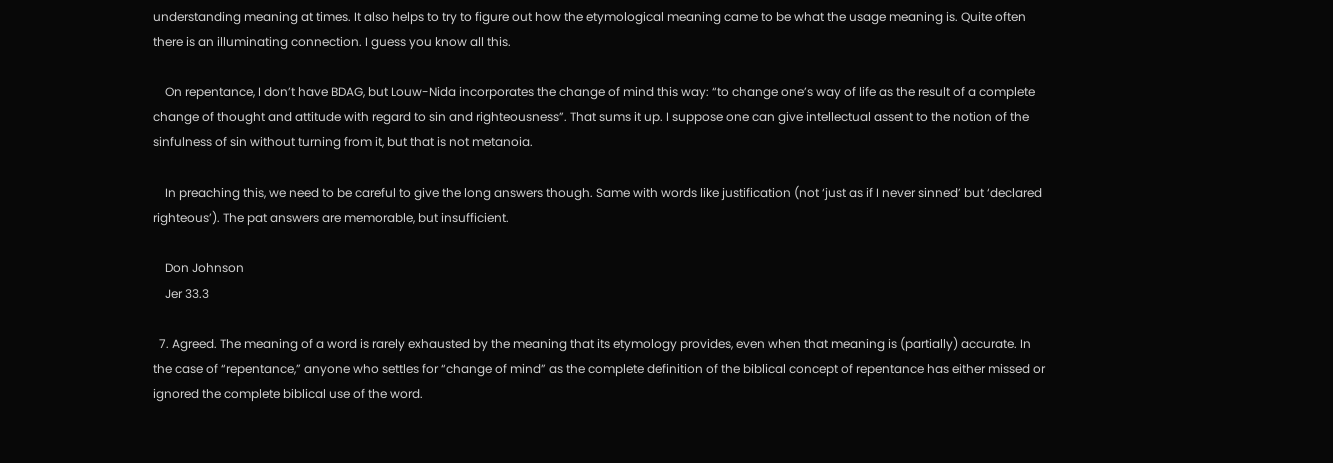understanding meaning at times. It also helps to try to figure out how the etymological meaning came to be what the usage meaning is. Quite often there is an illuminating connection. I guess you know all this.

    On repentance, I don’t have BDAG, but Louw-Nida incorporates the change of mind this way: “to change one’s way of life as the result of a complete change of thought and attitude with regard to sin and righteousness”. That sums it up. I suppose one can give intellectual assent to the notion of the sinfulness of sin without turning from it, but that is not metanoia.

    In preaching this, we need to be careful to give the long answers though. Same with words like justification (not ‘just as if I never sinned’ but ‘declared righteous’). The pat answers are memorable, but insufficient.

    Don Johnson
    Jer 33.3

  7. Agreed. The meaning of a word is rarely exhausted by the meaning that its etymology provides, even when that meaning is (partially) accurate. In the case of “repentance,” anyone who settles for “change of mind” as the complete definition of the biblical concept of repentance has either missed or ignored the complete biblical use of the word.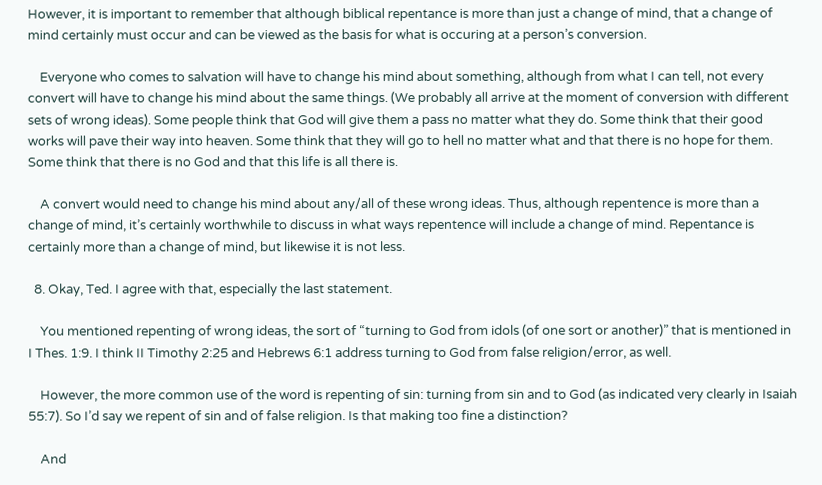However, it is important to remember that although biblical repentance is more than just a change of mind, that a change of mind certainly must occur and can be viewed as the basis for what is occuring at a person’s conversion.

    Everyone who comes to salvation will have to change his mind about something, although from what I can tell, not every convert will have to change his mind about the same things. (We probably all arrive at the moment of conversion with different sets of wrong ideas). Some people think that God will give them a pass no matter what they do. Some think that their good works will pave their way into heaven. Some think that they will go to hell no matter what and that there is no hope for them. Some think that there is no God and that this life is all there is.

    A convert would need to change his mind about any/all of these wrong ideas. Thus, although repentence is more than a change of mind, it’s certainly worthwhile to discuss in what ways repentence will include a change of mind. Repentance is certainly more than a change of mind, but likewise it is not less.

  8. Okay, Ted. I agree with that, especially the last statement.

    You mentioned repenting of wrong ideas, the sort of “turning to God from idols (of one sort or another)” that is mentioned in I Thes. 1:9. I think II Timothy 2:25 and Hebrews 6:1 address turning to God from false religion/error, as well.

    However, the more common use of the word is repenting of sin: turning from sin and to God (as indicated very clearly in Isaiah 55:7). So I’d say we repent of sin and of false religion. Is that making too fine a distinction?

    And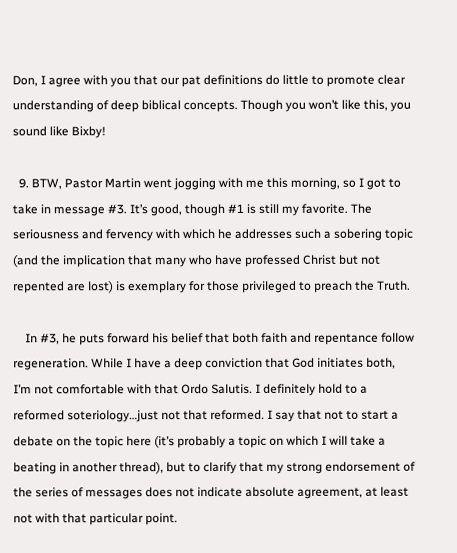Don, I agree with you that our pat definitions do little to promote clear understanding of deep biblical concepts. Though you won’t like this, you sound like Bixby!

  9. BTW, Pastor Martin went jogging with me this morning, so I got to take in message #3. It’s good, though #1 is still my favorite. The seriousness and fervency with which he addresses such a sobering topic (and the implication that many who have professed Christ but not repented are lost) is exemplary for those privileged to preach the Truth.

    In #3, he puts forward his belief that both faith and repentance follow regeneration. While I have a deep conviction that God initiates both, I’m not comfortable with that Ordo Salutis. I definitely hold to a reformed soteriology…just not that reformed. I say that not to start a debate on the topic here (it’s probably a topic on which I will take a beating in another thread), but to clarify that my strong endorsement of the series of messages does not indicate absolute agreement, at least not with that particular point.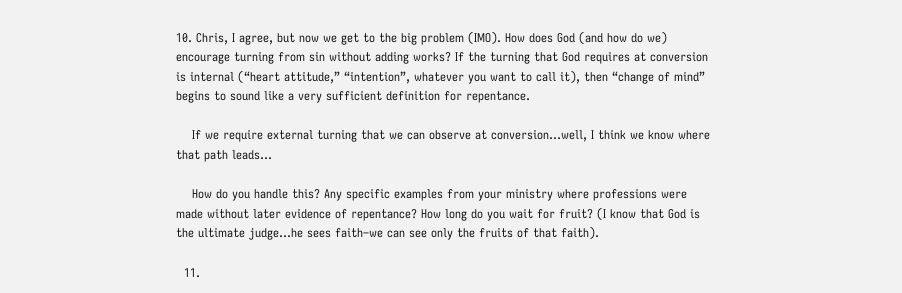10. Chris, I agree, but now we get to the big problem (IMO). How does God (and how do we) encourage turning from sin without adding works? If the turning that God requires at conversion is internal (“heart attitude,” “intention”, whatever you want to call it), then “change of mind” begins to sound like a very sufficient definition for repentance.

    If we require external turning that we can observe at conversion…well, I think we know where that path leads…

    How do you handle this? Any specific examples from your ministry where professions were made without later evidence of repentance? How long do you wait for fruit? (I know that God is the ultimate judge…he sees faith–we can see only the fruits of that faith).

  11.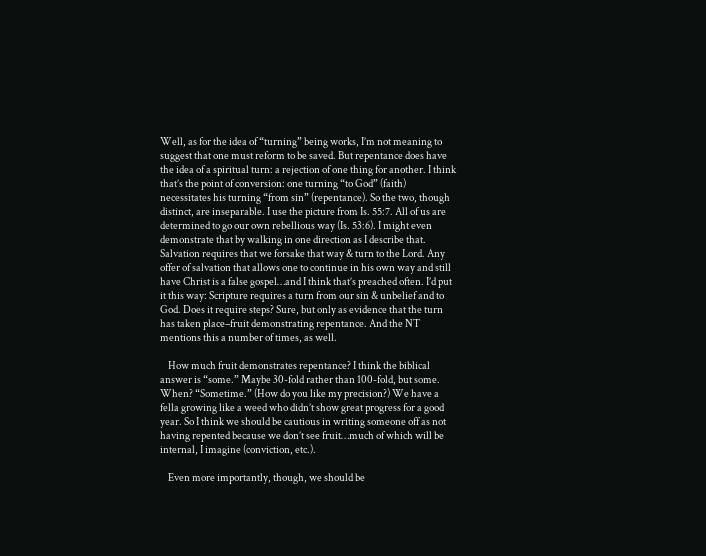Well, as for the idea of “turning” being works, I’m not meaning to suggest that one must reform to be saved. But repentance does have the idea of a spiritual turn: a rejection of one thing for another. I think that’s the point of conversion: one turning “to God” (faith) necessitates his turning “from sin” (repentance). So the two, though distinct, are inseparable. I use the picture from Is. 55:7. All of us are determined to go our own rebellious way (Is. 53:6). I might even demonstrate that by walking in one direction as I describe that. Salvation requires that we forsake that way & turn to the Lord. Any offer of salvation that allows one to continue in his own way and still have Christ is a false gospel…and I think that’s preached often. I’d put it this way: Scripture requires a turn from our sin & unbelief and to God. Does it require steps? Sure, but only as evidence that the turn has taken place–fruit demonstrating repentance. And the NT mentions this a number of times, as well.

    How much fruit demonstrates repentance? I think the biblical answer is “some.” Maybe 30-fold rather than 100-fold, but some. When? “Sometime.” (How do you like my precision?) We have a fella growing like a weed who didn’t show great progress for a good year. So I think we should be cautious in writing someone off as not having repented because we don’t see fruit…much of which will be internal, I imagine (conviction, etc.).

    Even more importantly, though, we should be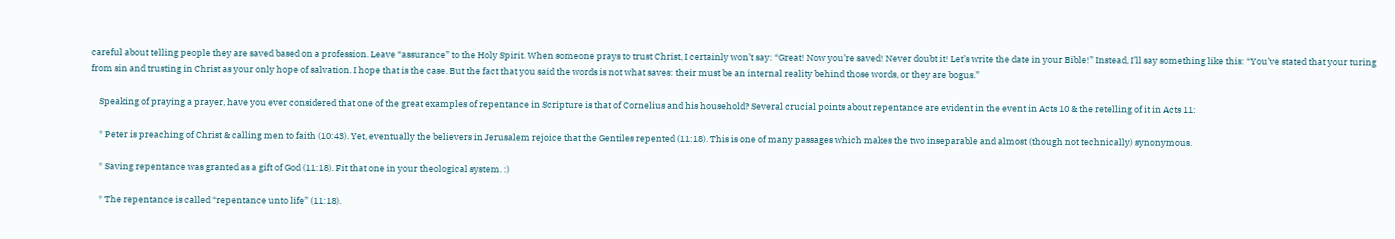careful about telling people they are saved based on a profession. Leave “assurance” to the Holy Spirit. When someone prays to trust Christ, I certainly won’t say: “Great! Now you’re saved! Never doubt it! Let’s write the date in your Bible!” Instead, I’ll say something like this: “You’ve stated that your turing from sin and trusting in Christ as your only hope of salvation. I hope that is the case. But the fact that you said the words is not what saves: their must be an internal reality behind those words, or they are bogus.”

    Speaking of praying a prayer, have you ever considered that one of the great examples of repentance in Scripture is that of Cornelius and his household? Several crucial points about repentance are evident in the event in Acts 10 & the retelling of it in Acts 11:

    * Peter is preaching of Christ & calling men to faith (10:43). Yet, eventually the believers in Jerusalem rejoice that the Gentiles repented (11:18). This is one of many passages which makes the two inseparable and almost (though not technically) synonymous.

    * Saving repentance was granted as a gift of God (11:18). Fit that one in your theological system. :)

    * The repentance is called “repentance unto life” (11:18).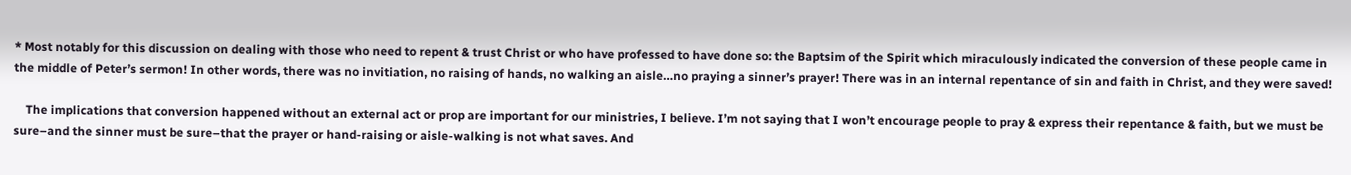* Most notably for this discussion on dealing with those who need to repent & trust Christ or who have professed to have done so: the Baptsim of the Spirit which miraculously indicated the conversion of these people came in the middle of Peter’s sermon! In other words, there was no invitiation, no raising of hands, no walking an aisle…no praying a sinner’s prayer! There was in an internal repentance of sin and faith in Christ, and they were saved!

    The implications that conversion happened without an external act or prop are important for our ministries, I believe. I’m not saying that I won’t encourage people to pray & express their repentance & faith, but we must be sure–and the sinner must be sure–that the prayer or hand-raising or aisle-walking is not what saves. And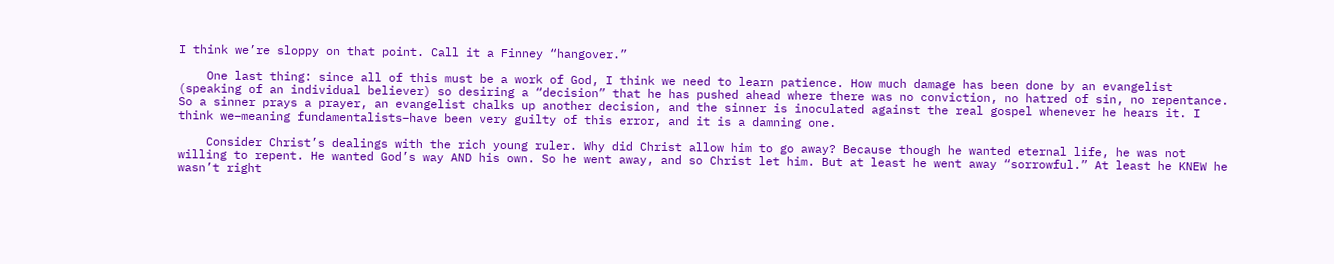I think we’re sloppy on that point. Call it a Finney “hangover.”

    One last thing: since all of this must be a work of God, I think we need to learn patience. How much damage has been done by an evangelist (speaking of an individual believer) so desiring a “decision” that he has pushed ahead where there was no conviction, no hatred of sin, no repentance. So a sinner prays a prayer, an evangelist chalks up another decision, and the sinner is inoculated against the real gospel whenever he hears it. I think we–meaning fundamentalists–have been very guilty of this error, and it is a damning one.

    Consider Christ’s dealings with the rich young ruler. Why did Christ allow him to go away? Because though he wanted eternal life, he was not willing to repent. He wanted God’s way AND his own. So he went away, and so Christ let him. But at least he went away “sorrowful.” At least he KNEW he wasn’t right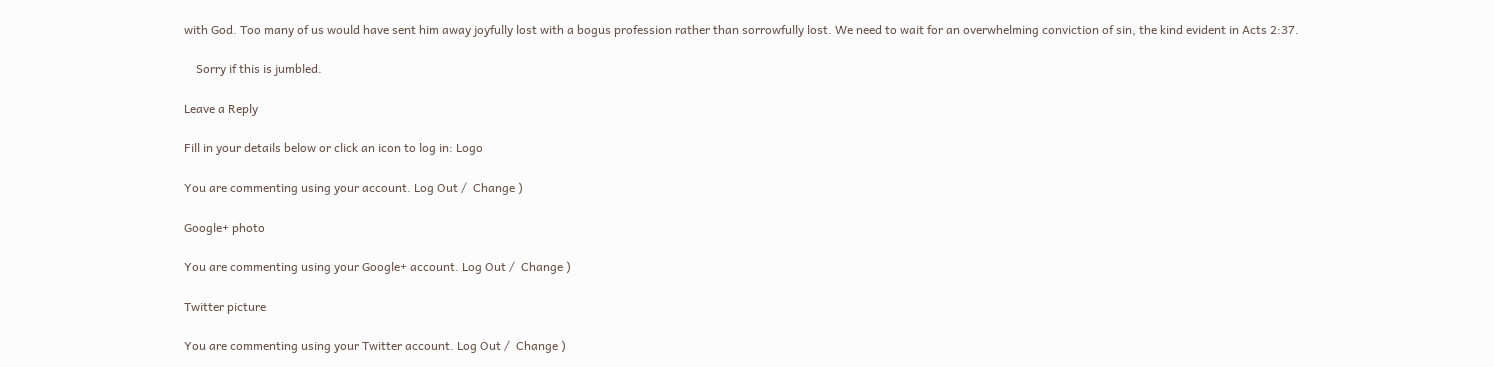with God. Too many of us would have sent him away joyfully lost with a bogus profession rather than sorrowfully lost. We need to wait for an overwhelming conviction of sin, the kind evident in Acts 2:37.

    Sorry if this is jumbled.

Leave a Reply

Fill in your details below or click an icon to log in: Logo

You are commenting using your account. Log Out /  Change )

Google+ photo

You are commenting using your Google+ account. Log Out /  Change )

Twitter picture

You are commenting using your Twitter account. Log Out /  Change )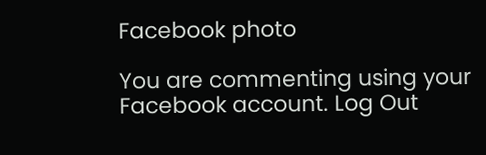Facebook photo

You are commenting using your Facebook account. Log Out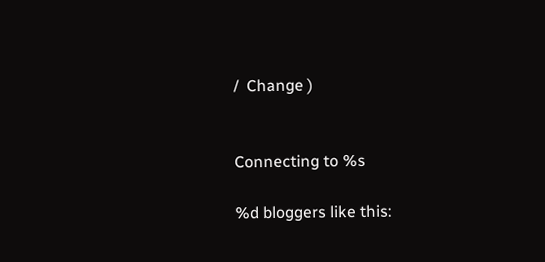/  Change )


Connecting to %s

%d bloggers like this: